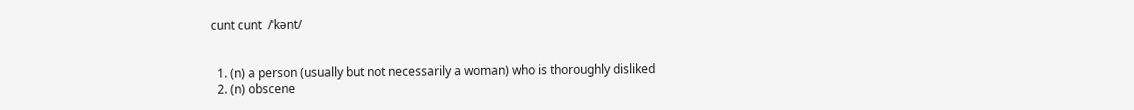cunt cunt  /ˈkənt/


  1. (n) a person (usually but not necessarily a woman) who is thoroughly disliked
  2. (n) obscene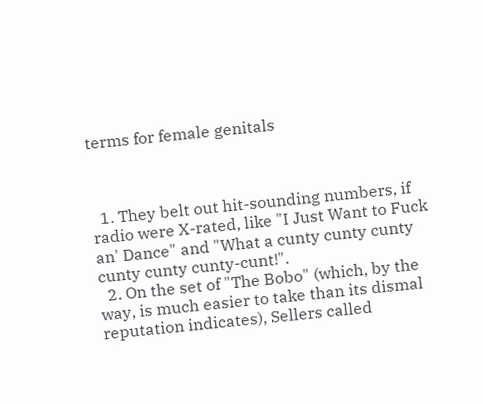terms for female genitals



  1. They belt out hit-sounding numbers, if radio were X-rated, like "I Just Want to Fuck an' Dance" and "What a cunty cunty cunty cunty cunty cunty-cunt!".
  2. On the set of "The Bobo" (which, by the way, is much easier to take than its dismal reputation indicates), Sellers called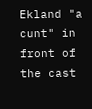Ekland "a cunt" in front of the cast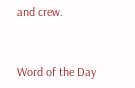and crew.


Word of the Day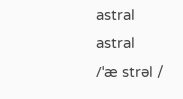astral astral
/ˈæ strəl /